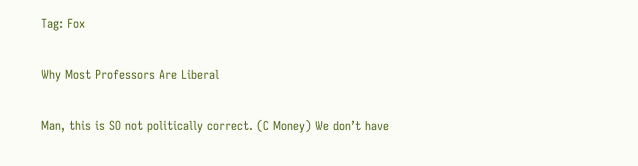Tag: Fox

Why Most Professors Are Liberal

Man, this is SO not politically correct. (C Money) We don’t have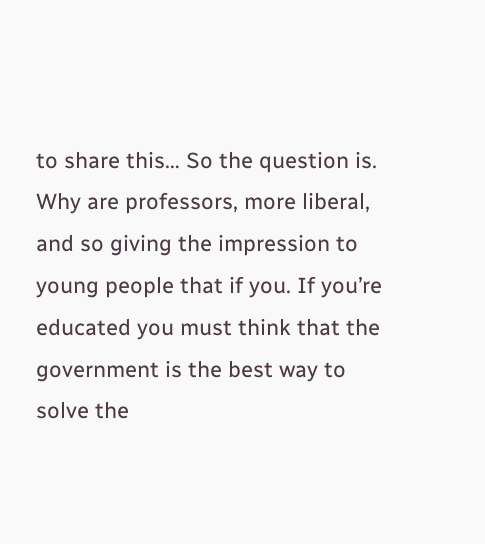to share this… So the question is. Why are professors, more liberal, and so giving the impression to young people that if you. If you’re educated you must think that the government is the best way to solve the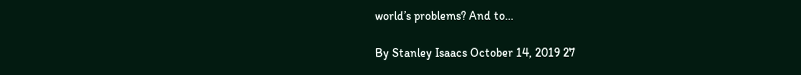world’s problems? And to…

By Stanley Isaacs October 14, 2019 27